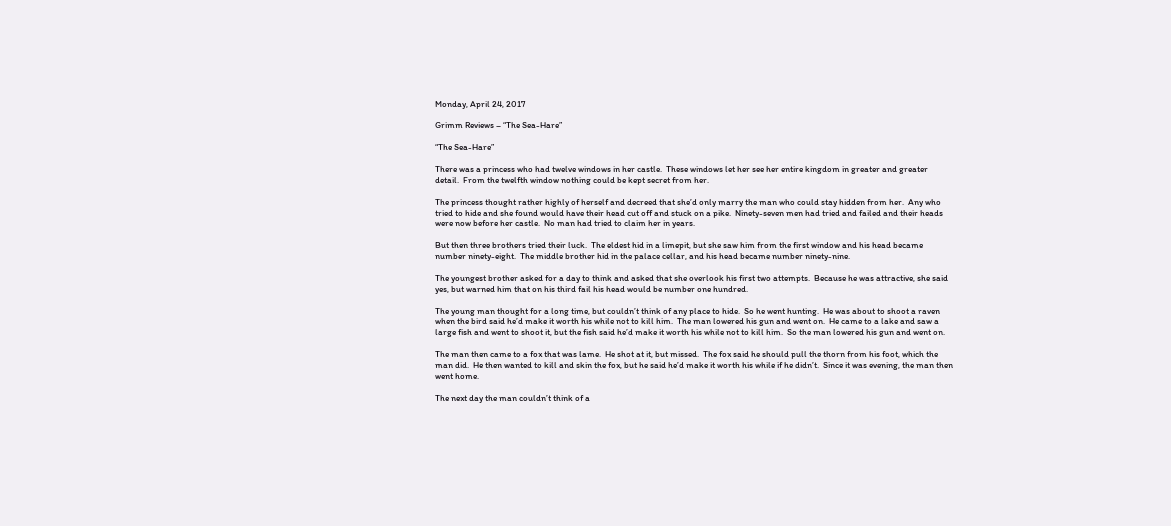Monday, April 24, 2017

Grimm Reviews – “The Sea-Hare”

“The Sea-Hare”

There was a princess who had twelve windows in her castle.  These windows let her see her entire kingdom in greater and greater detail.  From the twelfth window nothing could be kept secret from her.

The princess thought rather highly of herself and decreed that she’d only marry the man who could stay hidden from her.  Any who tried to hide and she found would have their head cut off and stuck on a pike.  Ninety-seven men had tried and failed and their heads were now before her castle.  No man had tried to claim her in years.

But then three brothers tried their luck.  The eldest hid in a limepit, but she saw him from the first window and his head became number ninety-eight.  The middle brother hid in the palace cellar, and his head became number ninety-nine.

The youngest brother asked for a day to think and asked that she overlook his first two attempts.  Because he was attractive, she said yes, but warned him that on his third fail his head would be number one hundred.

The young man thought for a long time, but couldn’t think of any place to hide.  So he went hunting.  He was about to shoot a raven when the bird said he’d make it worth his while not to kill him.  The man lowered his gun and went on.  He came to a lake and saw a large fish and went to shoot it, but the fish said he’d make it worth his while not to kill him.  So the man lowered his gun and went on.

The man then came to a fox that was lame.  He shot at it, but missed.  The fox said he should pull the thorn from his foot, which the man did.  He then wanted to kill and skin the fox, but he said he’d make it worth his while if he didn’t.  Since it was evening, the man then went home.

The next day the man couldn’t think of a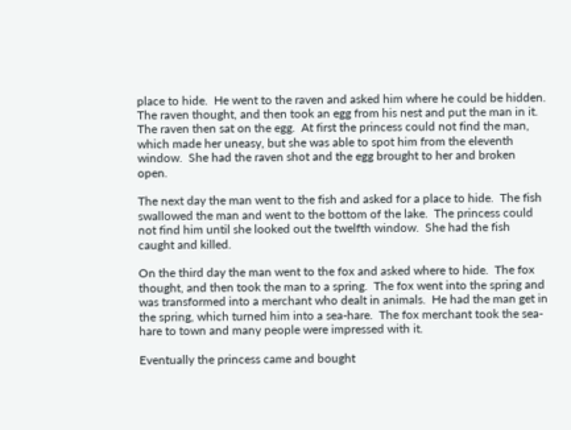place to hide.  He went to the raven and asked him where he could be hidden.  The raven thought, and then took an egg from his nest and put the man in it.  The raven then sat on the egg.  At first the princess could not find the man, which made her uneasy, but she was able to spot him from the eleventh window.  She had the raven shot and the egg brought to her and broken open.

The next day the man went to the fish and asked for a place to hide.  The fish swallowed the man and went to the bottom of the lake.  The princess could not find him until she looked out the twelfth window.  She had the fish caught and killed.

On the third day the man went to the fox and asked where to hide.  The fox thought, and then took the man to a spring.  The fox went into the spring and was transformed into a merchant who dealt in animals.  He had the man get in the spring, which turned him into a sea-hare.  The fox merchant took the sea-hare to town and many people were impressed with it.

Eventually the princess came and bought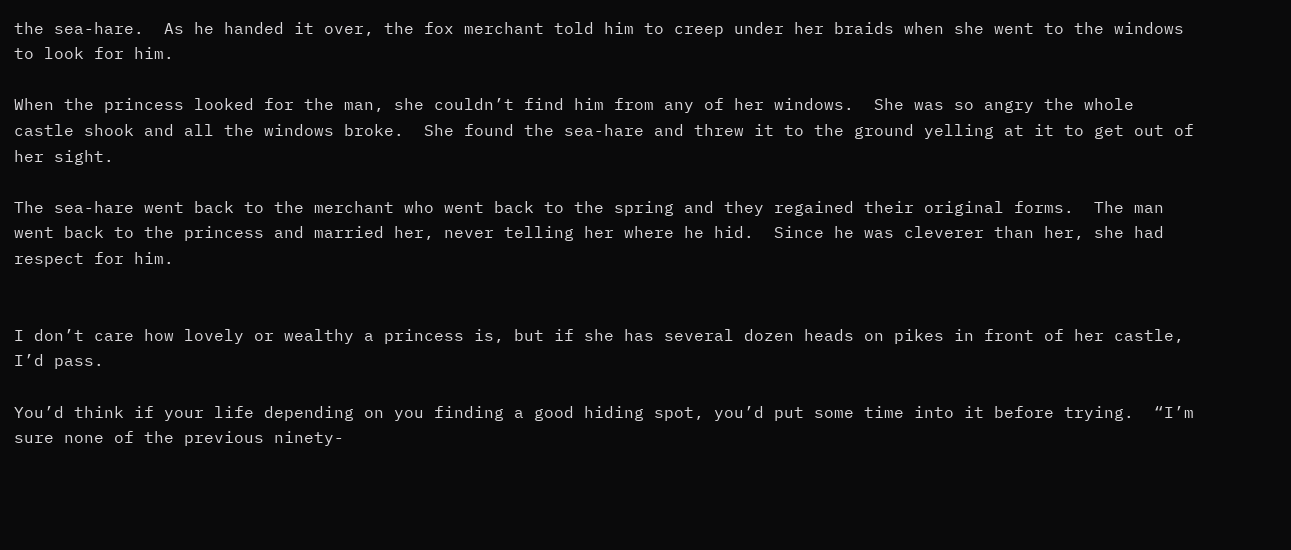the sea-hare.  As he handed it over, the fox merchant told him to creep under her braids when she went to the windows to look for him.

When the princess looked for the man, she couldn’t find him from any of her windows.  She was so angry the whole castle shook and all the windows broke.  She found the sea-hare and threw it to the ground yelling at it to get out of her sight.

The sea-hare went back to the merchant who went back to the spring and they regained their original forms.  The man went back to the princess and married her, never telling her where he hid.  Since he was cleverer than her, she had respect for him.


I don’t care how lovely or wealthy a princess is, but if she has several dozen heads on pikes in front of her castle, I’d pass.

You’d think if your life depending on you finding a good hiding spot, you’d put some time into it before trying.  “I’m sure none of the previous ninety-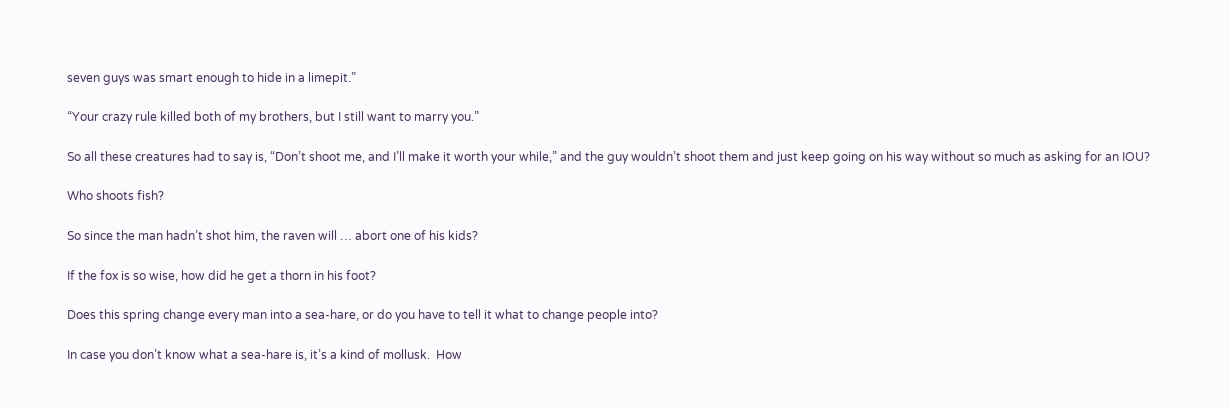seven guys was smart enough to hide in a limepit.”

“Your crazy rule killed both of my brothers, but I still want to marry you.”

So all these creatures had to say is, “Don’t shoot me, and I’ll make it worth your while,” and the guy wouldn’t shoot them and just keep going on his way without so much as asking for an IOU?

Who shoots fish?

So since the man hadn’t shot him, the raven will … abort one of his kids?

If the fox is so wise, how did he get a thorn in his foot?

Does this spring change every man into a sea-hare, or do you have to tell it what to change people into?

In case you don’t know what a sea-hare is, it’s a kind of mollusk.  How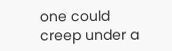one could creep under a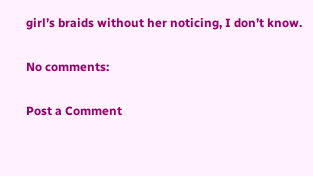girl’s braids without her noticing, I don’t know.

No comments:

Post a Comment